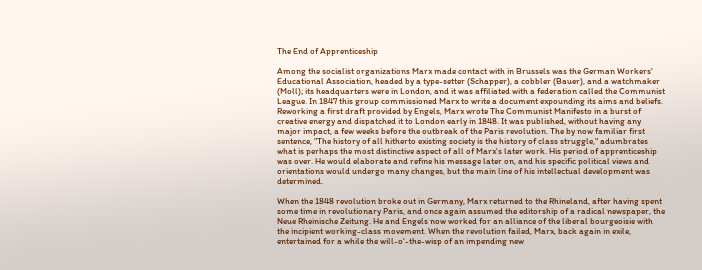The End of Apprenticeship

Among the socialist organizations Marx made contact with in Brussels was the German Workers' Educational Association, headed by a type-setter (Schapper), a cobbler (Bauer), and a watchmaker (Moll); its headquarters were in London, and it was affiliated with a federation called the Communist League. In 1847 this group commissioned Marx to write a document expounding its aims and beliefs. Reworking a first draft provided by Engels, Marx wrote The Communist Manifesto in a burst of creative energy and dispatched it to London early in 1848. It was published, without having any major impact, a few weeks before the outbreak of the Paris revolution. The by now familiar first sentence, "The history of all hitherto existing society is the history of class struggle," adumbrates what is perhaps the most distinctive aspect of all of Marx's later work. His period of apprenticeship was over. He would elaborate and refine his message later on, and his specific political views and orientations would undergo many changes, but the main line of his intellectual development was determined.

When the 1848 revolution broke out in Germany, Marx returned to the Rhineland, after having spent some time in revolutionary Paris, and once again assumed the editorship of a radical newspaper, the Neue Rheinische Zeitung. He and Engels now worked for an alliance of the liberal bourgeoisie with the incipient working-class movement. When the revolution failed, Marx, back again in exile, entertained for a while the will-o'-the-wisp of an impending new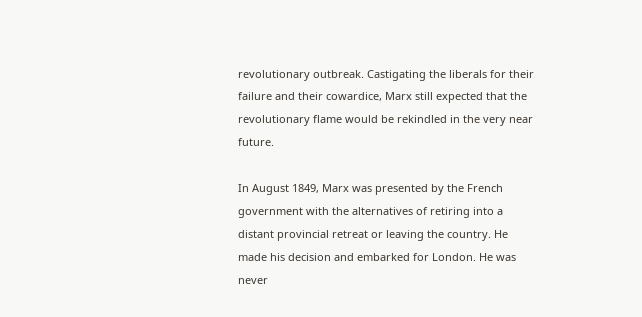revolutionary outbreak. Castigating the liberals for their failure and their cowardice, Marx still expected that the revolutionary flame would be rekindled in the very near future.

In August 1849, Marx was presented by the French government with the alternatives of retiring into a distant provincial retreat or leaving the country. He made his decision and embarked for London. He was never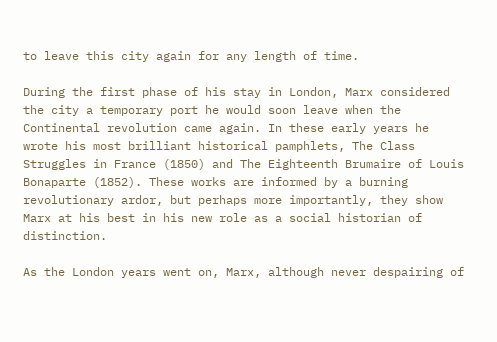to leave this city again for any length of time.

During the first phase of his stay in London, Marx considered the city a temporary port he would soon leave when the Continental revolution came again. In these early years he wrote his most brilliant historical pamphlets, The Class Struggles in France (1850) and The Eighteenth Brumaire of Louis Bonaparte (1852). These works are informed by a burning revolutionary ardor, but perhaps more importantly, they show Marx at his best in his new role as a social historian of distinction.

As the London years went on, Marx, although never despairing of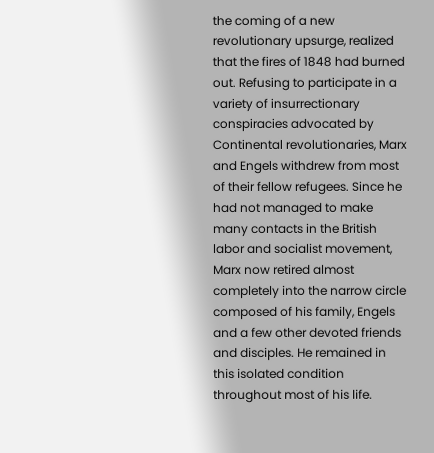the coming of a new revolutionary upsurge, realized that the fires of 1848 had burned out. Refusing to participate in a variety of insurrectionary conspiracies advocated by Continental revolutionaries, Marx and Engels withdrew from most of their fellow refugees. Since he had not managed to make many contacts in the British labor and socialist movement, Marx now retired almost completely into the narrow circle composed of his family, Engels and a few other devoted friends and disciples. He remained in this isolated condition throughout most of his life.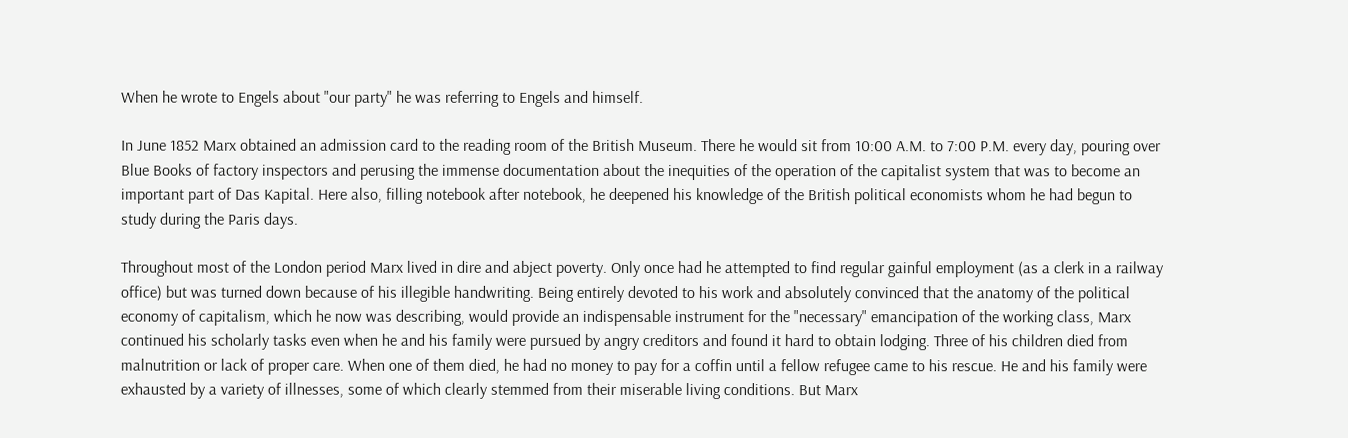When he wrote to Engels about "our party" he was referring to Engels and himself.

In June 1852 Marx obtained an admission card to the reading room of the British Museum. There he would sit from 10:00 A.M. to 7:00 P.M. every day, pouring over Blue Books of factory inspectors and perusing the immense documentation about the inequities of the operation of the capitalist system that was to become an important part of Das Kapital. Here also, filling notebook after notebook, he deepened his knowledge of the British political economists whom he had begun to study during the Paris days.

Throughout most of the London period Marx lived in dire and abject poverty. Only once had he attempted to find regular gainful employment (as a clerk in a railway office) but was turned down because of his illegible handwriting. Being entirely devoted to his work and absolutely convinced that the anatomy of the political economy of capitalism, which he now was describing, would provide an indispensable instrument for the "necessary" emancipation of the working class, Marx continued his scholarly tasks even when he and his family were pursued by angry creditors and found it hard to obtain lodging. Three of his children died from malnutrition or lack of proper care. When one of them died, he had no money to pay for a coffin until a fellow refugee came to his rescue. He and his family were exhausted by a variety of illnesses, some of which clearly stemmed from their miserable living conditions. But Marx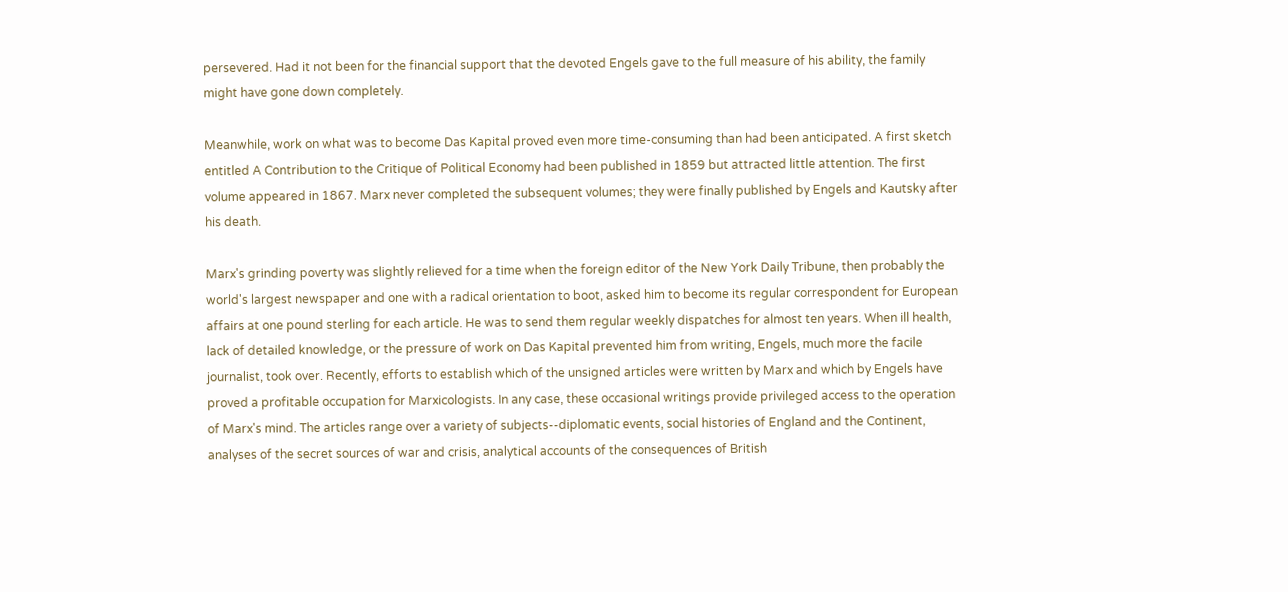persevered. Had it not been for the financial support that the devoted Engels gave to the full measure of his ability, the family might have gone down completely.

Meanwhile, work on what was to become Das Kapital proved even more time-consuming than had been anticipated. A first sketch entitled A Contribution to the Critique of Political Economy had been published in 1859 but attracted little attention. The first volume appeared in 1867. Marx never completed the subsequent volumes; they were finally published by Engels and Kautsky after his death.

Marx's grinding poverty was slightly relieved for a time when the foreign editor of the New York Daily Tribune, then probably the world's largest newspaper and one with a radical orientation to boot, asked him to become its regular correspondent for European affairs at one pound sterling for each article. He was to send them regular weekly dispatches for almost ten years. When ill health, lack of detailed knowledge, or the pressure of work on Das Kapital prevented him from writing, Engels, much more the facile journalist, took over. Recently, efforts to establish which of the unsigned articles were written by Marx and which by Engels have proved a profitable occupation for Marxicologists. In any case, these occasional writings provide privileged access to the operation of Marx's mind. The articles range over a variety of subjects--diplomatic events, social histories of England and the Continent, analyses of the secret sources of war and crisis, analytical accounts of the consequences of British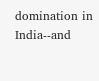domination in India--and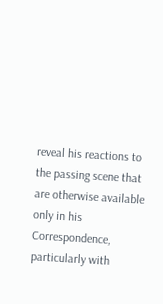reveal his reactions to the passing scene that are otherwise available only in his Correspondence, particularly with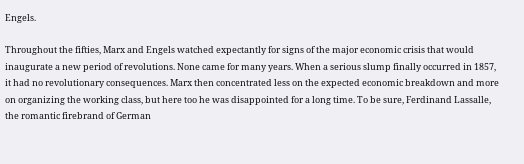Engels.

Throughout the fifties, Marx and Engels watched expectantly for signs of the major economic crisis that would inaugurate a new period of revolutions. None came for many years. When a serious slump finally occurred in 1857, it had no revolutionary consequences. Marx then concentrated less on the expected economic breakdown and more on organizing the working class, but here too he was disappointed for a long time. To be sure, Ferdinand Lassalle, the romantic firebrand of German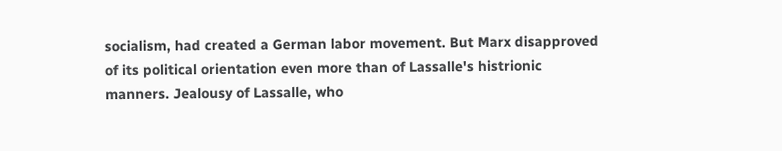socialism, had created a German labor movement. But Marx disapproved of its political orientation even more than of Lassalle's histrionic manners. Jealousy of Lassalle, who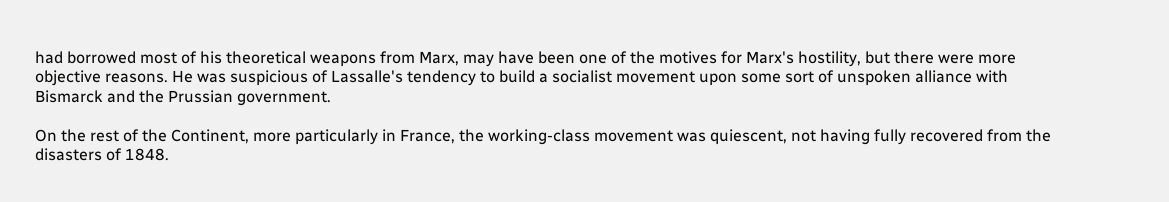had borrowed most of his theoretical weapons from Marx, may have been one of the motives for Marx's hostility, but there were more objective reasons. He was suspicious of Lassalle's tendency to build a socialist movement upon some sort of unspoken alliance with Bismarck and the Prussian government.

On the rest of the Continent, more particularly in France, the working-class movement was quiescent, not having fully recovered from the disasters of 1848.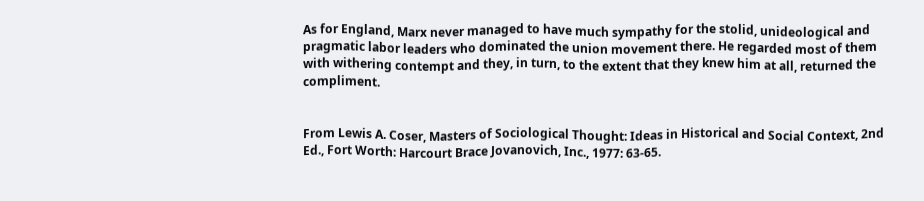As for England, Marx never managed to have much sympathy for the stolid, unideological and pragmatic labor leaders who dominated the union movement there. He regarded most of them with withering contempt and they, in turn, to the extent that they knew him at all, returned the compliment.


From Lewis A. Coser, Masters of Sociological Thought: Ideas in Historical and Social Context, 2nd Ed., Fort Worth: Harcourt Brace Jovanovich, Inc., 1977: 63-65.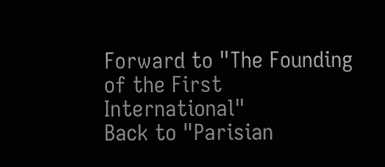Forward to "The Founding of the First International"
Back to "Parisian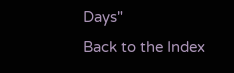Days"
Back to the Index